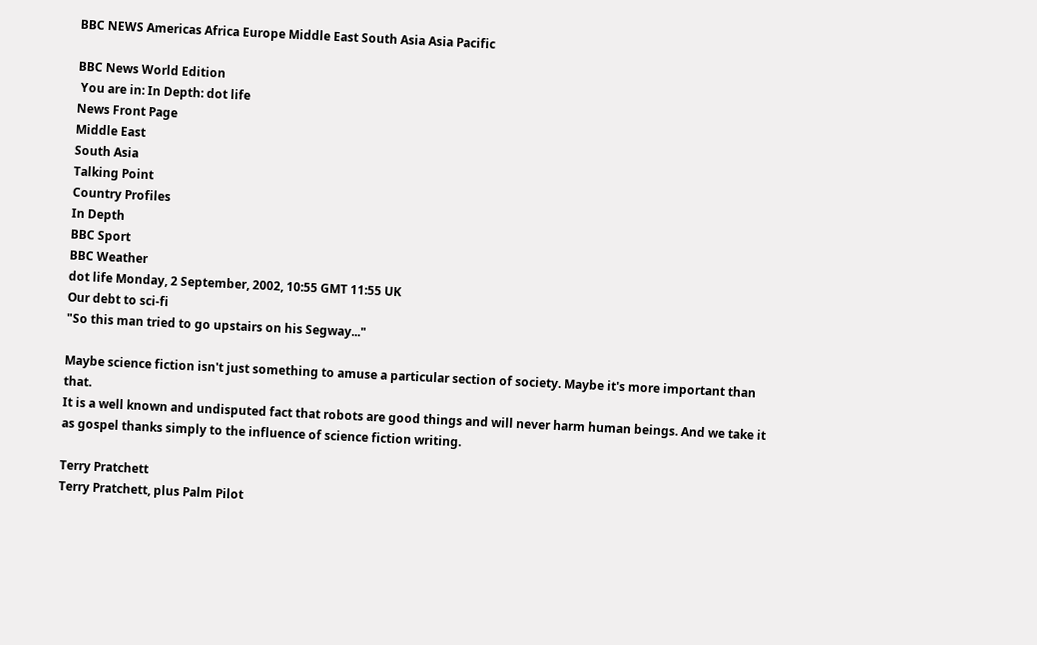BBC NEWS Americas Africa Europe Middle East South Asia Asia Pacific

BBC News World Edition
 You are in: In Depth: dot life
News Front Page
Middle East
South Asia
Talking Point
Country Profiles
In Depth
BBC Sport
BBC Weather
dot life Monday, 2 September, 2002, 10:55 GMT 11:55 UK
Our debt to sci-fi
"So this man tried to go upstairs on his Segway..."

Maybe science fiction isn't just something to amuse a particular section of society. Maybe it's more important than that.
It is a well known and undisputed fact that robots are good things and will never harm human beings. And we take it as gospel thanks simply to the influence of science fiction writing.

Terry Pratchett
Terry Pratchett, plus Palm Pilot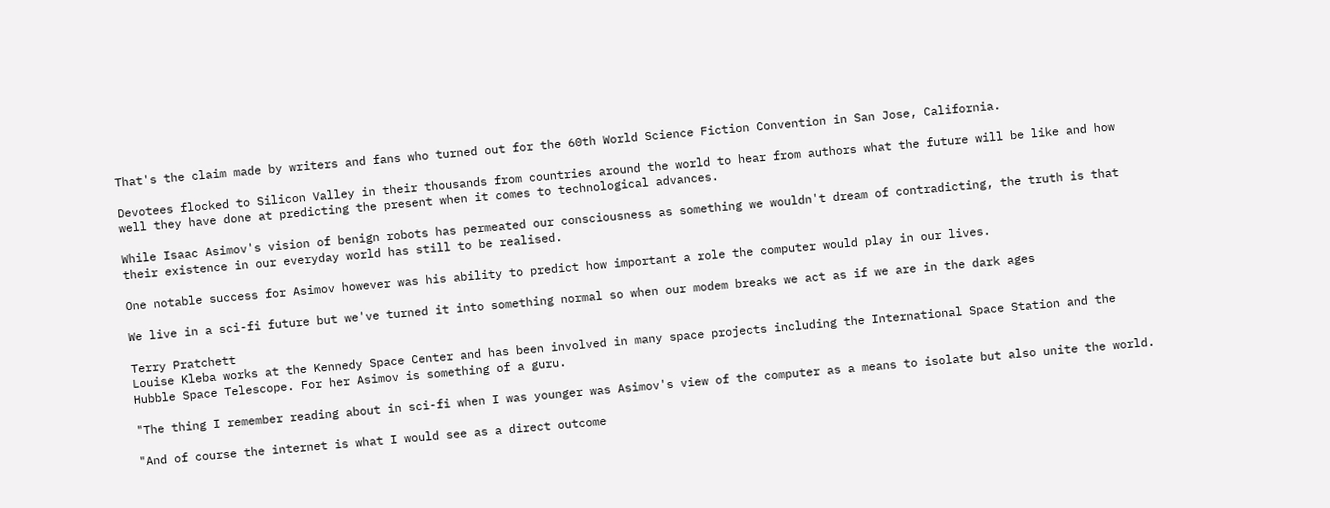That's the claim made by writers and fans who turned out for the 60th World Science Fiction Convention in San Jose, California.

Devotees flocked to Silicon Valley in their thousands from countries around the world to hear from authors what the future will be like and how well they have done at predicting the present when it comes to technological advances.

While Isaac Asimov's vision of benign robots has permeated our consciousness as something we wouldn't dream of contradicting, the truth is that their existence in our everyday world has still to be realised.

One notable success for Asimov however was his ability to predict how important a role the computer would play in our lives.

We live in a sci-fi future but we've turned it into something normal so when our modem breaks we act as if we are in the dark ages

Terry Pratchett
Louise Kleba works at the Kennedy Space Center and has been involved in many space projects including the International Space Station and the Hubble Space Telescope. For her Asimov is something of a guru.

"The thing I remember reading about in sci-fi when I was younger was Asimov's view of the computer as a means to isolate but also unite the world.

"And of course the internet is what I would see as a direct outcome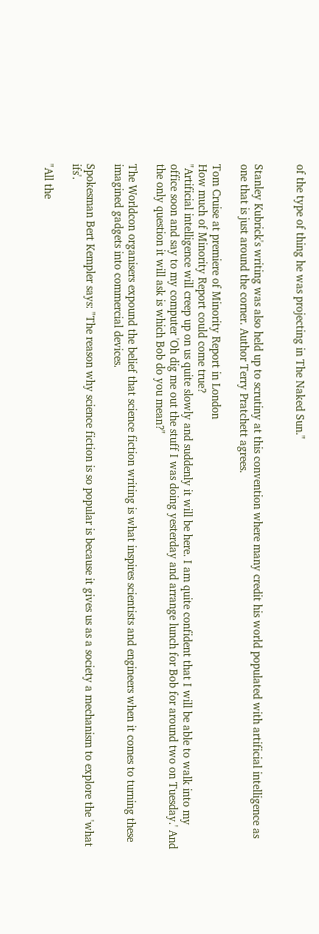of the type of thing he was projecting in The Naked Sun."


Stanley Kubrick's writing was also held up to scrutiny at this convention where many credit his world populated with artificial intelligence as one that is just around the corner. Author Terry Pratchett agrees.

Tom Cruise at premiere of Minority Report in London
How much of Minority Report could come true?
"Artificial intelligence will creep up on us quite slowly and suddenly it will be here. I am quite confident that I will be able to walk into my office soon and say to my computer 'Oh dig me out the stuff I was doing yesterday and arrange lunch for Bob for around two on Tuesday.' And the only question it will ask is which Bob do you mean?"

The Worldcon organisers expound the belief that science fiction writing is what inspires scientists and engineers when it comes to turning these imagined gadgets into commercial devices.

Spokesman Bert Kempler says: "The reason why science fiction is so popular is because it gives us as a society a mechanism to explore the 'what ifs'.

"All the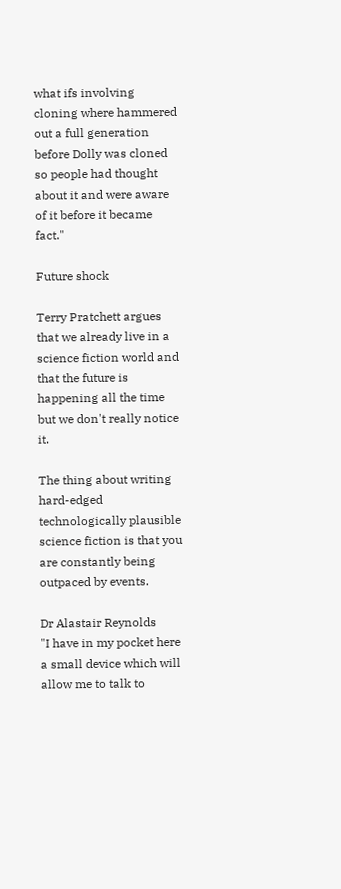what ifs involving cloning where hammered out a full generation before Dolly was cloned so people had thought about it and were aware of it before it became fact."

Future shock

Terry Pratchett argues that we already live in a science fiction world and that the future is happening all the time but we don't really notice it.

The thing about writing hard-edged technologically plausible science fiction is that you are constantly being outpaced by events.

Dr Alastair Reynolds
"I have in my pocket here a small device which will allow me to talk to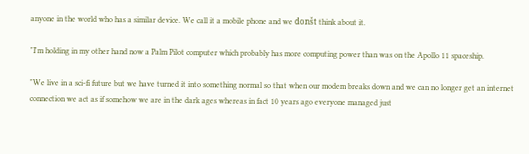anyone in the world who has a similar device. We call it a mobile phone and we donšt think about it.

"I'm holding in my other hand now a Palm Pilot computer which probably has more computing power than was on the Apollo 11 spaceship.

"We live in a sci-fi future but we have turned it into something normal so that when our modem breaks down and we can no longer get an internet connection we act as if somehow we are in the dark ages whereas in fact 10 years ago everyone managed just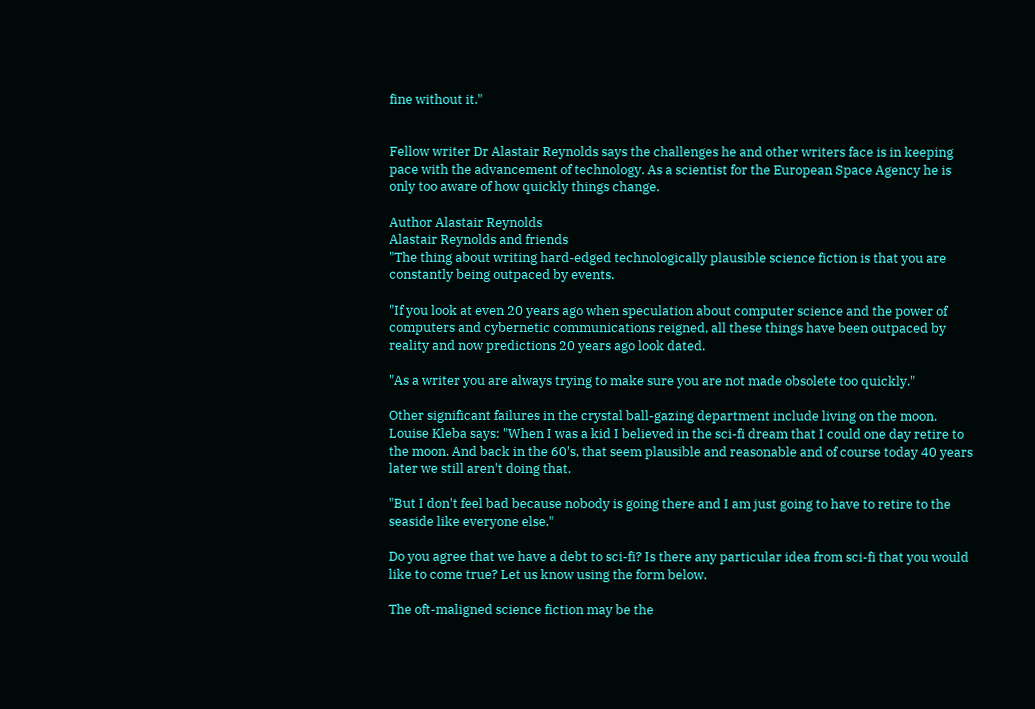fine without it."


Fellow writer Dr Alastair Reynolds says the challenges he and other writers face is in keeping pace with the advancement of technology. As a scientist for the European Space Agency he is only too aware of how quickly things change.

Author Alastair Reynolds
Alastair Reynolds and friends
"The thing about writing hard-edged technologically plausible science fiction is that you are constantly being outpaced by events.

"If you look at even 20 years ago when speculation about computer science and the power of computers and cybernetic communications reigned, all these things have been outpaced by reality and now predictions 20 years ago look dated.

"As a writer you are always trying to make sure you are not made obsolete too quickly."

Other significant failures in the crystal ball-gazing department include living on the moon. Louise Kleba says: "When I was a kid I believed in the sci-fi dream that I could one day retire to the moon. And back in the 60's, that seem plausible and reasonable and of course today 40 years later we still aren't doing that.

"But I don't feel bad because nobody is going there and I am just going to have to retire to the seaside like everyone else."

Do you agree that we have a debt to sci-fi? Is there any particular idea from sci-fi that you would like to come true? Let us know using the form below.

The oft-maligned science fiction may be the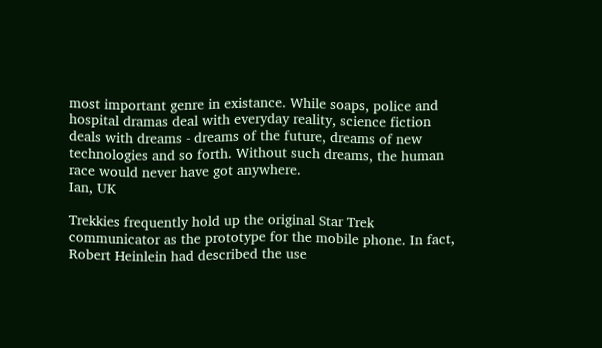most important genre in existance. While soaps, police and hospital dramas deal with everyday reality, science fiction deals with dreams - dreams of the future, dreams of new technologies and so forth. Without such dreams, the human race would never have got anywhere.
Ian, UK

Trekkies frequently hold up the original Star Trek communicator as the prototype for the mobile phone. In fact, Robert Heinlein had described the use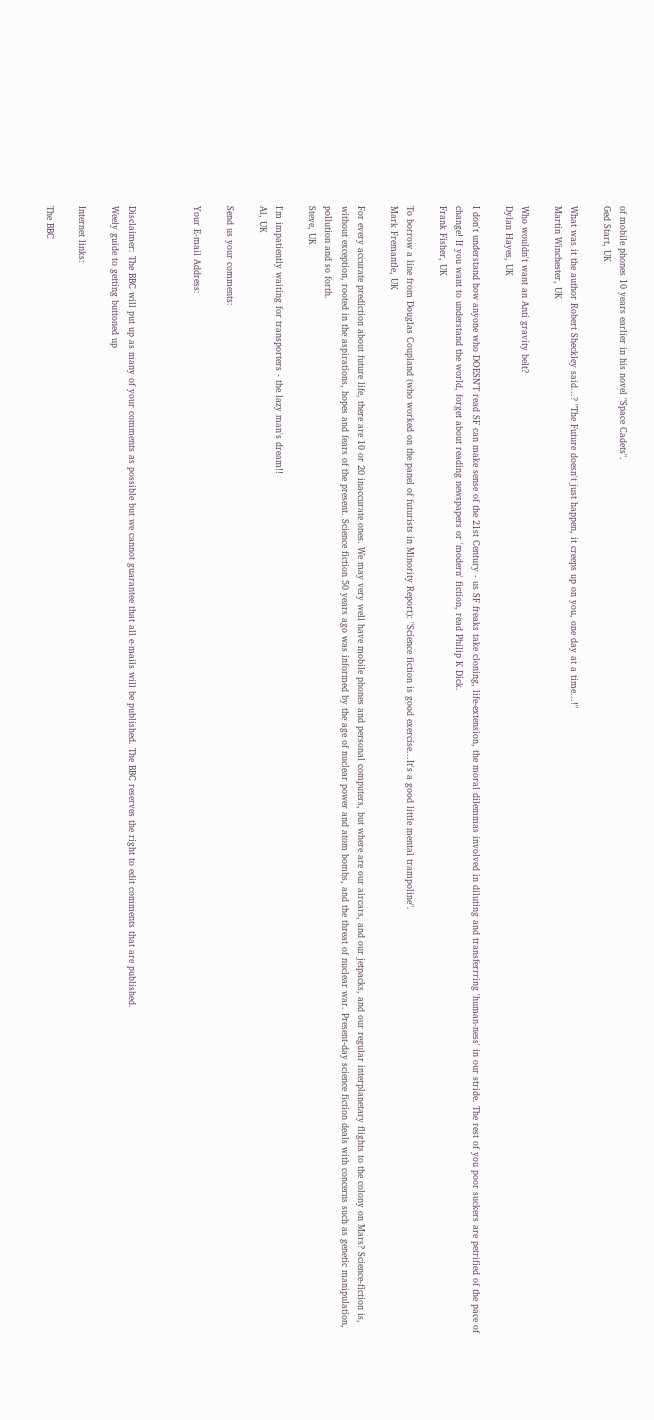of mobile phones 10 years earlier in his novel "Space Cadets".
Ged Start, UK

What was it the author Robert Sheckley said...? "The Future doesn't just happen, it creeps up on you, one day at a time...!"
Martin Winchester, UK

Who wouldn't want an Anti gravity belt?
Dylan Hayes, UK

I don't understand how anyone who DOESN'T read SF can make sense of the 21st Century - us SF freaks take cloning, life-extension, the moral dilemmas involved in diluting and transferrring 'human-ness' in our stride. The rest of you poor suckers are petrified of the pace of change! If you want to understand the world, forget about reading newspapers or 'modern' fiction, read Philip K Dick.
Frank Fisher, UK

To borrow a line from Douglas Coupland (who worked on the panel of futurists in Minority Report): "Science fiction is good exercise...It's a good little mental trampoline".
Mark Fremantle, UK

For every accurate prediction about future life, there are 10 or 20 inaccurate ones. We may very well have mobile phones and personal computers, but where are our aircars, and our jetpacks, and our regular interplanetary flights to the colony on Mars? Science-fiction is, without exception, rooted in the aspirations, hopes and fears of the present. Science fiction 50 years ago was informed by the age of nuclear power and atom bombs, and the threat of nuclear war. Present-day science fiction deals with concerns such as genetic manipulation, pollution and so forth.
Steve, UK

I'm impatiently waiting for transporters - the lazy man's dream!!
Al, UK

Send us your comments:

Your E-mail Address:



Disclaimer: The BBC will put up as many of your comments as possible but we cannot guarantee that all e-mails will be published. The BBC reserves the right to edit comments that are published.
Weely guide to getting buttoned up

Internet links:

The BBC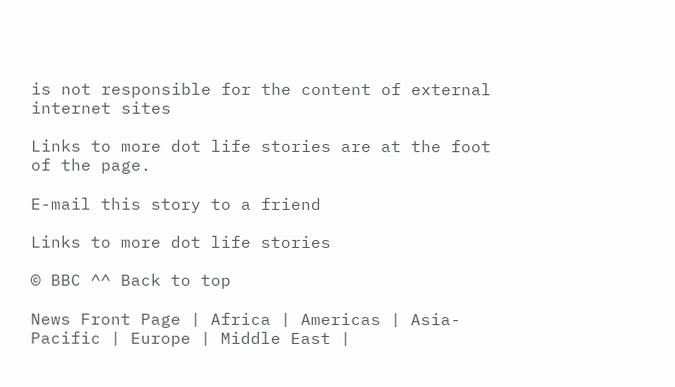is not responsible for the content of external internet sites

Links to more dot life stories are at the foot of the page.

E-mail this story to a friend

Links to more dot life stories

© BBC ^^ Back to top

News Front Page | Africa | Americas | Asia-Pacific | Europe | Middle East |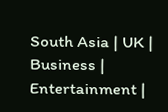South Asia | UK | Business | Entertainment |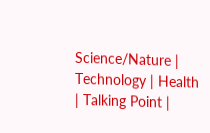Science/Nature |
Technology | Health | Talking Point |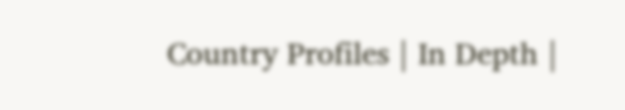Country Profiles | In Depth |